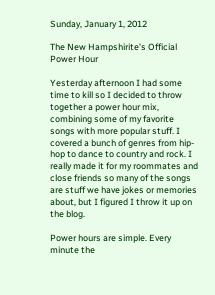Sunday, January 1, 2012

The New Hampshirite's Official Power Hour

Yesterday afternoon I had some time to kill so I decided to throw together a power hour mix, combining some of my favorite songs with more popular stuff. I covered a bunch of genres from hip-hop to dance to country and rock. I really made it for my roommates and close friends so many of the songs are stuff we have jokes or memories about, but I figured I throw it up on the blog.

Power hours are simple. Every minute the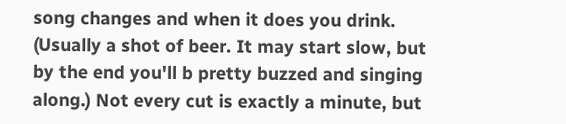song changes and when it does you drink. (Usually a shot of beer. It may start slow, but by the end you'll b pretty buzzed and singing along.) Not every cut is exactly a minute, but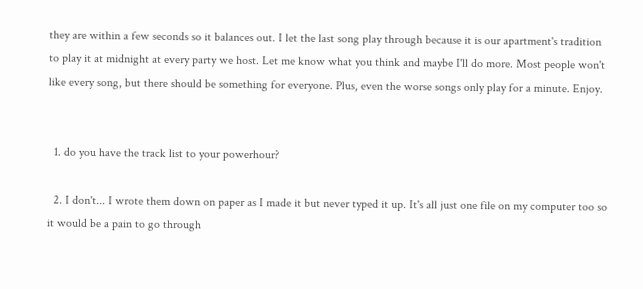they are within a few seconds so it balances out. I let the last song play through because it is our apartment's tradition to play it at midnight at every party we host. Let me know what you think and maybe I'll do more. Most people won't like every song, but there should be something for everyone. Plus, even the worse songs only play for a minute. Enjoy.


  1. do you have the track list to your powerhour?

  2. I don't... I wrote them down on paper as I made it but never typed it up. It's all just one file on my computer too so it would be a pain to go through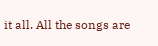it all. All the songs are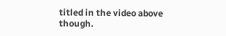titled in the video above though.